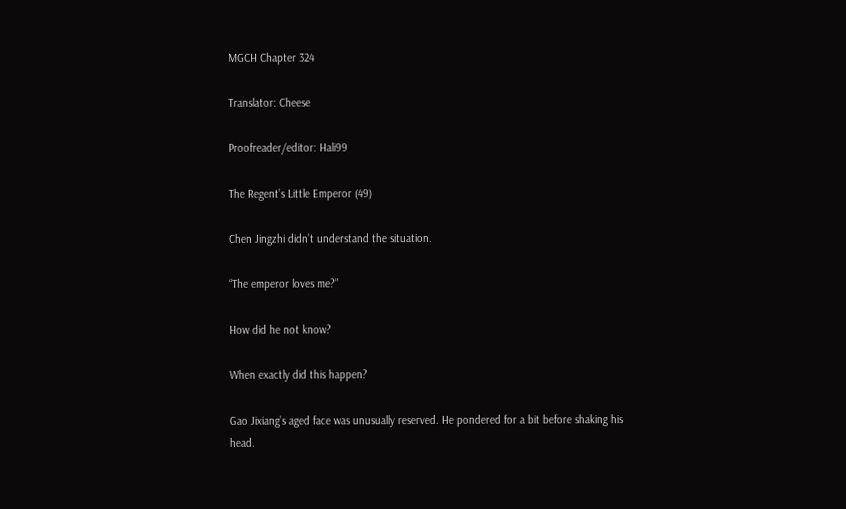MGCH Chapter 324

Translator: Cheese

Proofreader/editor: Hali99

The Regent’s Little Emperor (49)

Chen Jingzhi didn’t understand the situation.

“The emperor loves me?”

How did he not know?

When exactly did this happen?

Gao Jixiang’s aged face was unusually reserved. He pondered for a bit before shaking his head.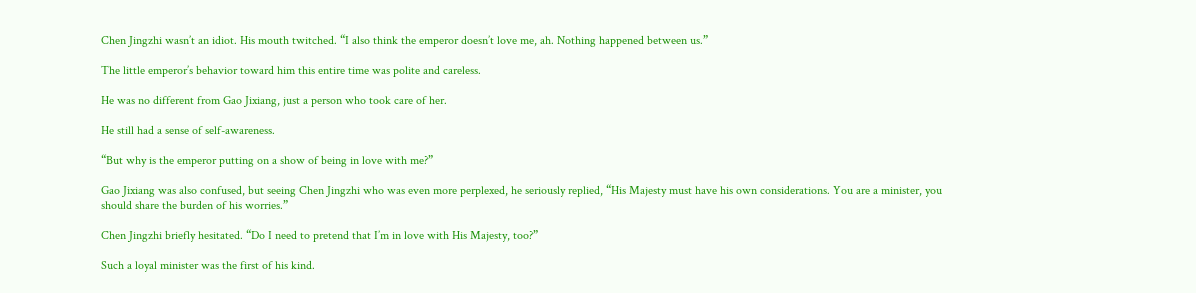Chen Jingzhi wasn’t an idiot. His mouth twitched. “I also think the emperor doesn’t love me, ah. Nothing happened between us.”

The little emperor’s behavior toward him this entire time was polite and careless.

He was no different from Gao Jixiang, just a person who took care of her.

He still had a sense of self-awareness.

“But why is the emperor putting on a show of being in love with me?”

Gao Jixiang was also confused, but seeing Chen Jingzhi who was even more perplexed, he seriously replied, “His Majesty must have his own considerations. You are a minister, you should share the burden of his worries.”

Chen Jingzhi briefly hesitated. “Do I need to pretend that I’m in love with His Majesty, too?”

Such a loyal minister was the first of his kind.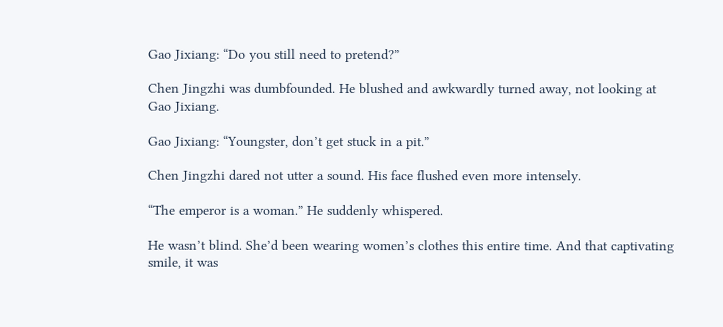Gao Jixiang: “Do you still need to pretend?”

Chen Jingzhi was dumbfounded. He blushed and awkwardly turned away, not looking at Gao Jixiang.

Gao Jixiang: “Youngster, don’t get stuck in a pit.”

Chen Jingzhi dared not utter a sound. His face flushed even more intensely.

“The emperor is a woman.” He suddenly whispered.

He wasn’t blind. She’d been wearing women’s clothes this entire time. And that captivating smile, it was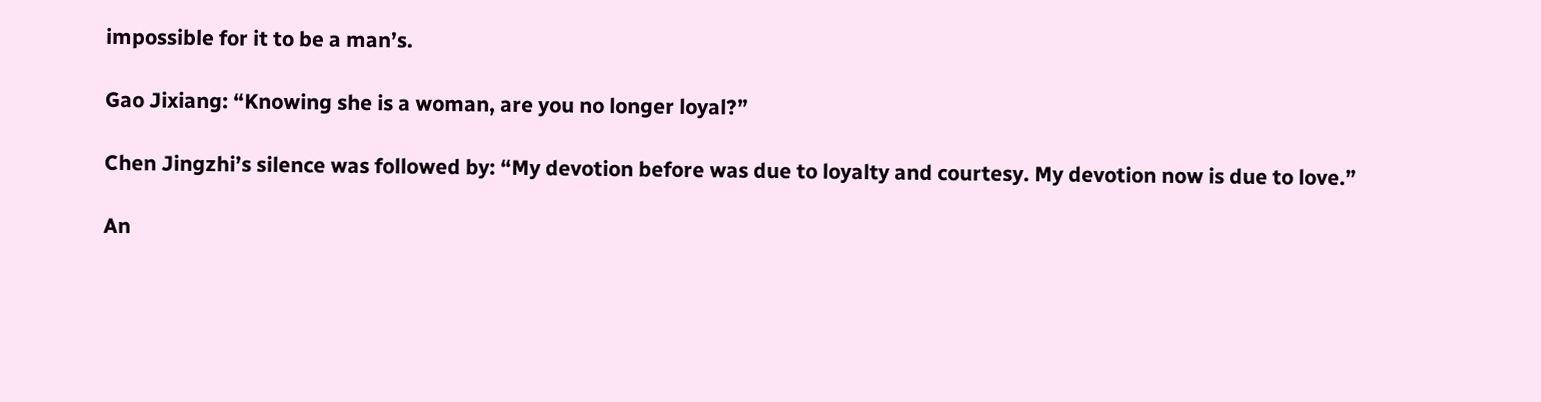impossible for it to be a man’s.

Gao Jixiang: “Knowing she is a woman, are you no longer loyal?”

Chen Jingzhi’s silence was followed by: “My devotion before was due to loyalty and courtesy. My devotion now is due to love.”

An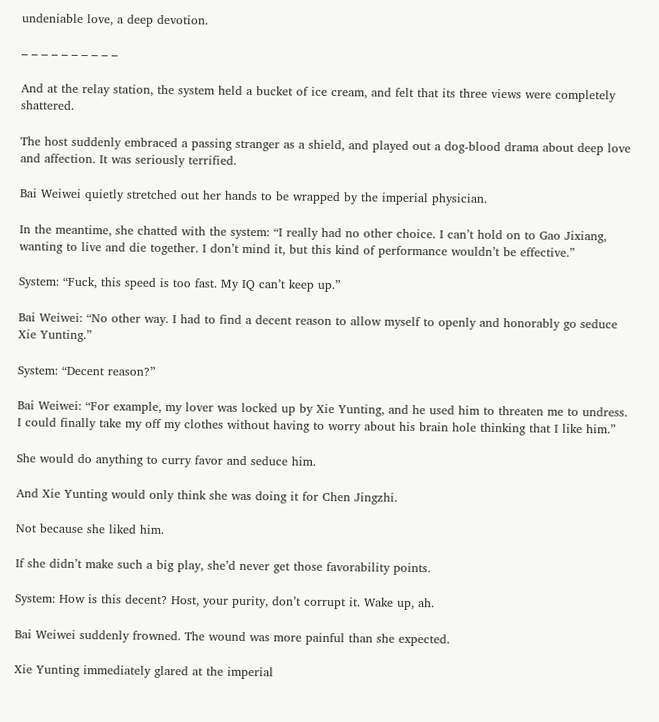undeniable love, a deep devotion.

– – – – – – – – – –

And at the relay station, the system held a bucket of ice cream, and felt that its three views were completely shattered.

The host suddenly embraced a passing stranger as a shield, and played out a dog-blood drama about deep love and affection. It was seriously terrified.

Bai Weiwei quietly stretched out her hands to be wrapped by the imperial physician.

In the meantime, she chatted with the system: “I really had no other choice. I can’t hold on to Gao Jixiang, wanting to live and die together. I don’t mind it, but this kind of performance wouldn’t be effective.”

System: “Fuck, this speed is too fast. My IQ can’t keep up.”

Bai Weiwei: “No other way. I had to find a decent reason to allow myself to openly and honorably go seduce Xie Yunting.”

System: “Decent reason?”

Bai Weiwei: “For example, my lover was locked up by Xie Yunting, and he used him to threaten me to undress. I could finally take my off my clothes without having to worry about his brain hole thinking that I like him.”

She would do anything to curry favor and seduce him.

And Xie Yunting would only think she was doing it for Chen Jingzhi.

Not because she liked him.

If she didn’t make such a big play, she’d never get those favorability points.

System: How is this decent? Host, your purity, don’t corrupt it. Wake up, ah.

Bai Weiwei suddenly frowned. The wound was more painful than she expected.

Xie Yunting immediately glared at the imperial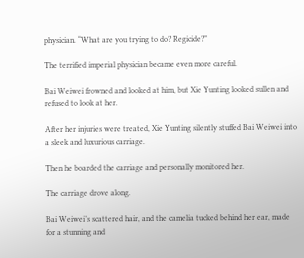physician. “What are you trying to do? Regicide?”

The terrified imperial physician became even more careful.

Bai Weiwei frowned and looked at him, but Xie Yunting looked sullen and refused to look at her.

After her injuries were treated, Xie Yunting silently stuffed Bai Weiwei into a sleek and luxurious carriage.

Then he boarded the carriage and personally monitored her.

The carriage drove along.

Bai Weiwei’s scattered hair, and the camelia tucked behind her ear, made for a stunning and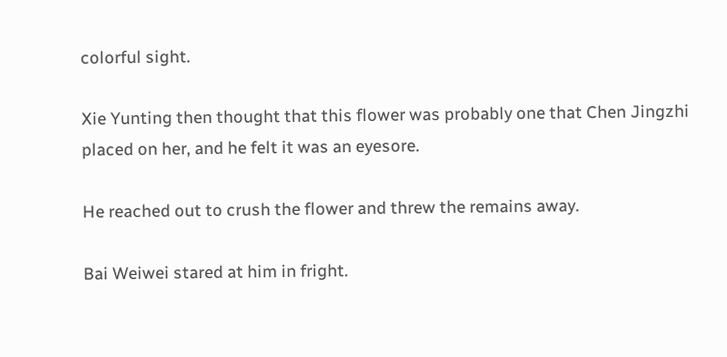colorful sight.

Xie Yunting then thought that this flower was probably one that Chen Jingzhi placed on her, and he felt it was an eyesore.

He reached out to crush the flower and threw the remains away.

Bai Weiwei stared at him in fright.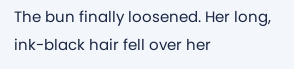The bun finally loosened. Her long, ink-black hair fell over her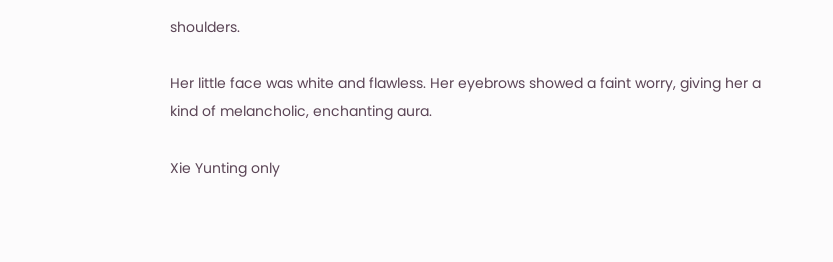shoulders.

Her little face was white and flawless. Her eyebrows showed a faint worry, giving her a kind of melancholic, enchanting aura.

Xie Yunting only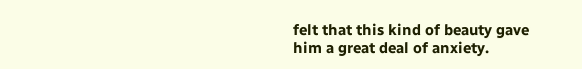felt that this kind of beauty gave him a great deal of anxiety.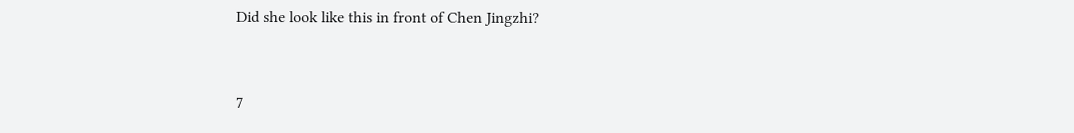Did she look like this in front of Chen Jingzhi?


7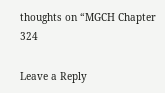thoughts on “MGCH Chapter 324

Leave a Reply